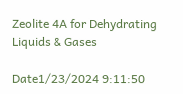Zeolite 4A for Dehydrating Liquids & Gases

Date1/23/2024 9:11:50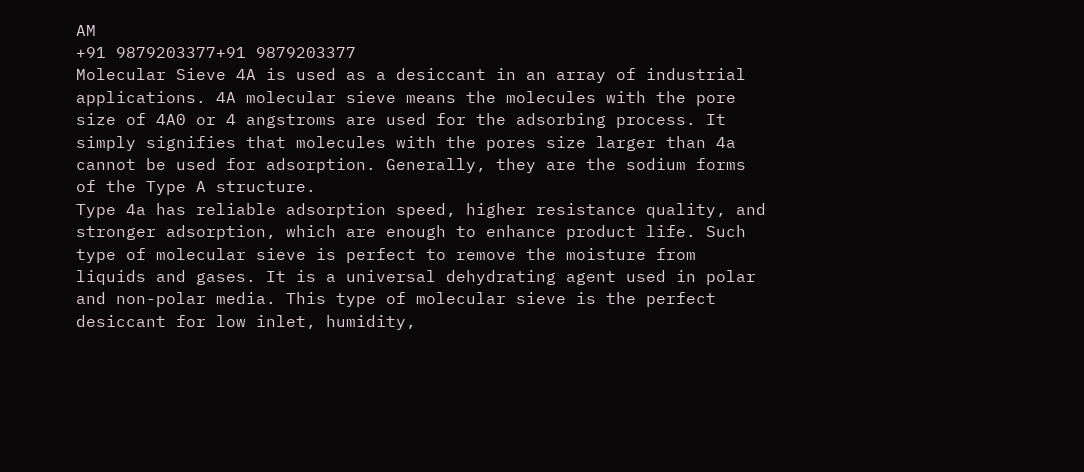AM
+91 9879203377+91 9879203377
Molecular Sieve 4A is used as a desiccant in an array of industrial applications. 4A molecular sieve means the molecules with the pore size of 4A0 or 4 angstroms are used for the adsorbing process. It simply signifies that molecules with the pores size larger than 4a cannot be used for adsorption. Generally, they are the sodium forms of the Type A structure.
Type 4a has reliable adsorption speed, higher resistance quality, and stronger adsorption, which are enough to enhance product life. Such type of molecular sieve is perfect to remove the moisture from liquids and gases. It is a universal dehydrating agent used in polar and non-polar media. This type of molecular sieve is the perfect desiccant for low inlet, humidity,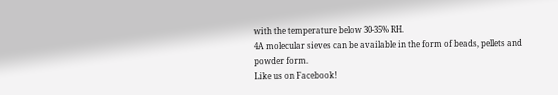with the temperature below 30-35% RH.
4A molecular sieves can be available in the form of beads, pellets and powder form.
Like us on Facebook!